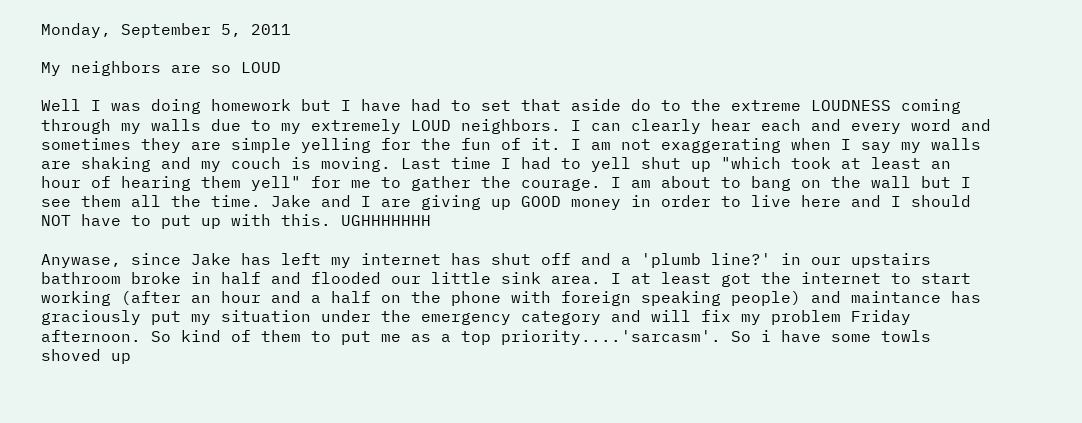Monday, September 5, 2011

My neighbors are so LOUD

Well I was doing homework but I have had to set that aside do to the extreme LOUDNESS coming through my walls due to my extremely LOUD neighbors. I can clearly hear each and every word and sometimes they are simple yelling for the fun of it. I am not exaggerating when I say my walls are shaking and my couch is moving. Last time I had to yell shut up "which took at least an hour of hearing them yell" for me to gather the courage. I am about to bang on the wall but I see them all the time. Jake and I are giving up GOOD money in order to live here and I should NOT have to put up with this. UGHHHHHHH

Anywase, since Jake has left my internet has shut off and a 'plumb line?' in our upstairs bathroom broke in half and flooded our little sink area. I at least got the internet to start working (after an hour and a half on the phone with foreign speaking people) and maintance has graciously put my situation under the emergency category and will fix my problem Friday afternoon. So kind of them to put me as a top priority....'sarcasm'. So i have some towls shoved up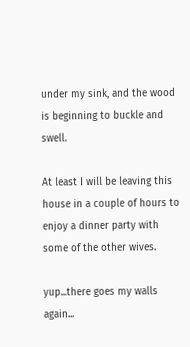under my sink, and the wood is beginning to buckle and swell.

At least I will be leaving this house in a couple of hours to enjoy a dinner party with some of the other wives.

yup...there goes my walls again...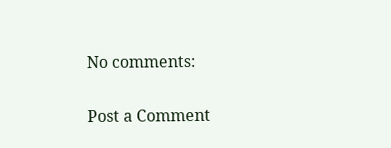No comments:

Post a Comment